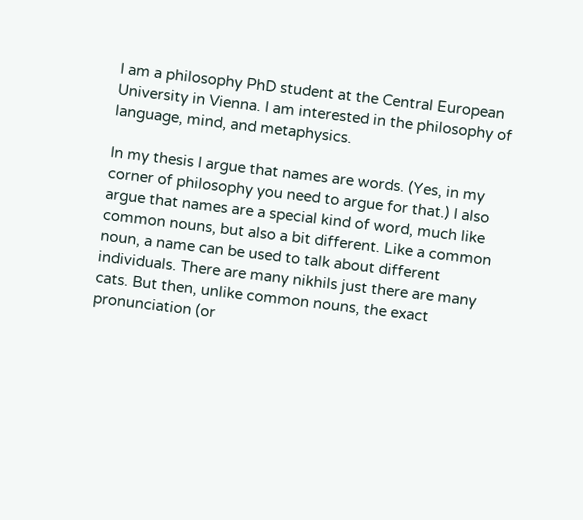I am a philosophy PhD student at the Central European University in Vienna. I am interested in the philosophy of language, mind, and metaphysics.

In my thesis I argue that names are words. (Yes, in my corner of philosophy you need to argue for that.) I also argue that names are a special kind of word, much like common nouns, but also a bit different. Like a common noun, a name can be used to talk about different individuals. There are many nikhils just there are many cats. But then, unlike common nouns, the exact pronunciation (or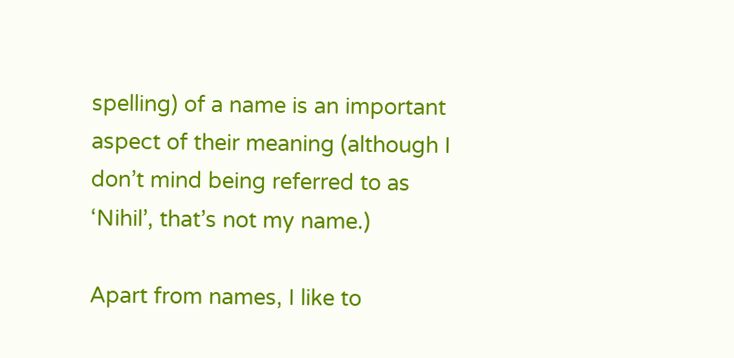spelling) of a name is an important aspect of their meaning (although I don’t mind being referred to as ‘Nihil’, that’s not my name.)

Apart from names, I like to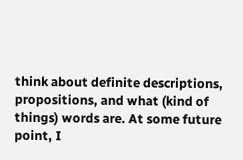think about definite descriptions, propositions, and what (kind of things) words are. At some future point, I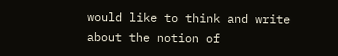would like to think and write about the notion of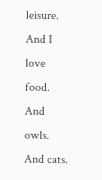leisure. And I love food. And owls. And cats.